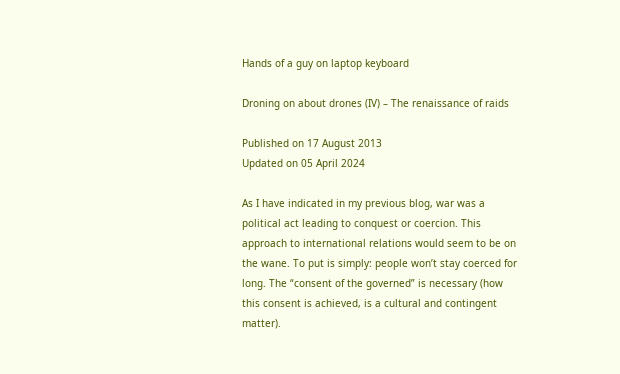Hands of a guy on laptop keyboard

Droning on about drones (IV) – The renaissance of raids

Published on 17 August 2013
Updated on 05 April 2024

As I have indicated in my previous blog, war was a political act leading to conquest or coercion. This approach to international relations would seem to be on the wane. To put is simply: people won’t stay coerced for long. The “consent of the governed” is necessary (how this consent is achieved, is a cultural and contingent matter).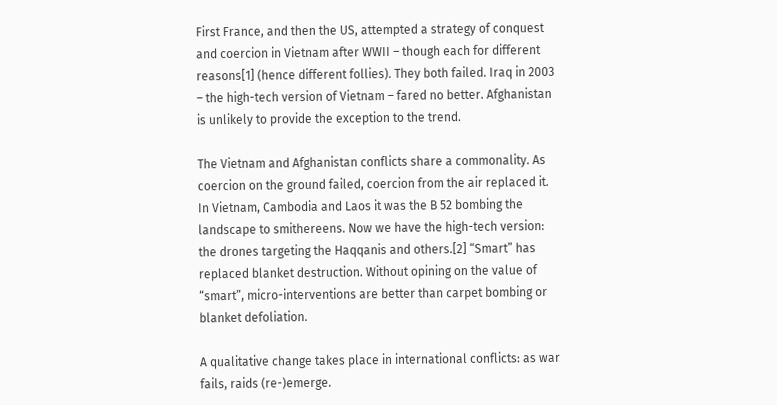First France, and then the US, attempted a strategy of conquest and coercion in Vietnam after WWII – though each for different reasons[1] (hence different follies). They both failed. Iraq in 2003 – the high-tech version of Vietnam – fared no better. Afghanistan is unlikely to provide the exception to the trend.

The Vietnam and Afghanistan conflicts share a commonality. As coercion on the ground failed, coercion from the air replaced it. In Vietnam, Cambodia and Laos it was the B 52 bombing the landscape to smithereens. Now we have the high-tech version: the drones targeting the Haqqanis and others.[2] “Smart” has replaced blanket destruction. Without opining on the value of “smart”, micro-interventions are better than carpet bombing or blanket defoliation.

A qualitative change takes place in international conflicts: as war fails, raids (re-)emerge.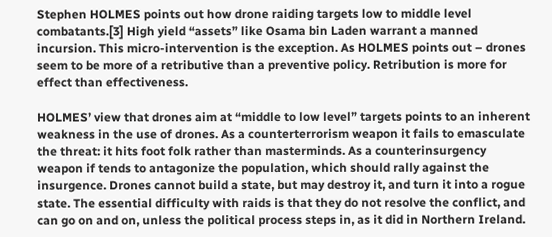Stephen HOLMES points out how drone raiding targets low to middle level combatants.[3] High yield “assets” like Osama bin Laden warrant a manned incursion. This micro-intervention is the exception. As HOLMES points out – drones seem to be more of a retributive than a preventive policy. Retribution is more for effect than effectiveness.

HOLMES’ view that drones aim at “middle to low level” targets points to an inherent weakness in the use of drones. As a counterterrorism weapon it fails to emasculate the threat: it hits foot folk rather than masterminds. As a counterinsurgency weapon if tends to antagonize the population, which should rally against the insurgence. Drones cannot build a state, but may destroy it, and turn it into a rogue state. The essential difficulty with raids is that they do not resolve the conflict, and can go on and on, unless the political process steps in, as it did in Northern Ireland.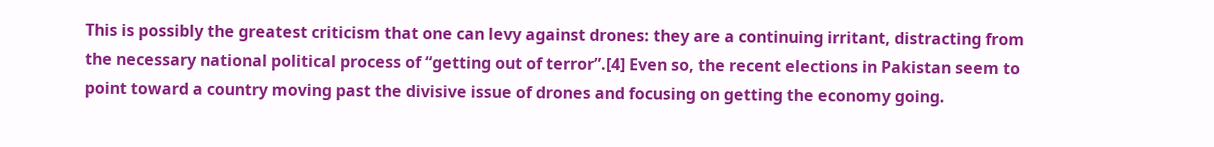This is possibly the greatest criticism that one can levy against drones: they are a continuing irritant, distracting from the necessary national political process of “getting out of terror”.[4] Even so, the recent elections in Pakistan seem to point toward a country moving past the divisive issue of drones and focusing on getting the economy going.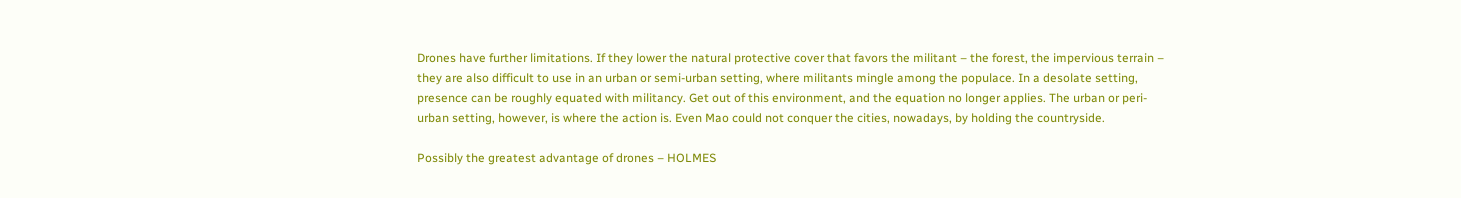Drones have further limitations. If they lower the natural protective cover that favors the militant – the forest, the impervious terrain – they are also difficult to use in an urban or semi-urban setting, where militants mingle among the populace. In a desolate setting, presence can be roughly equated with militancy. Get out of this environment, and the equation no longer applies. The urban or peri-urban setting, however, is where the action is. Even Mao could not conquer the cities, nowadays, by holding the countryside.

Possibly the greatest advantage of drones – HOLMES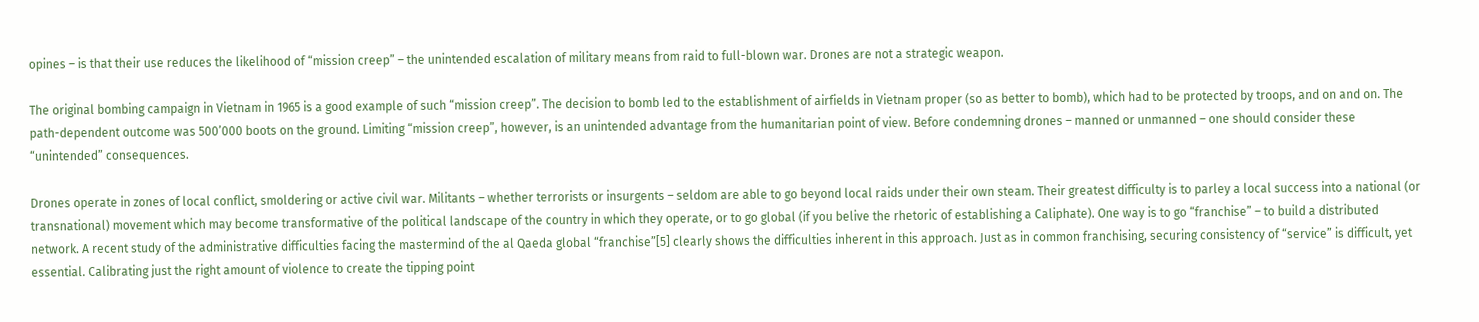opines – is that their use reduces the likelihood of “mission creep” – the unintended escalation of military means from raid to full-blown war. Drones are not a strategic weapon.

The original bombing campaign in Vietnam in 1965 is a good example of such “mission creep”. The decision to bomb led to the establishment of airfields in Vietnam proper (so as better to bomb), which had to be protected by troops, and on and on. The path-dependent outcome was 500’000 boots on the ground. Limiting “mission creep”, however, is an unintended advantage from the humanitarian point of view. Before condemning drones – manned or unmanned – one should consider these “unintended” consequences.

Drones operate in zones of local conflict, smoldering or active civil war. Militants – whether terrorists or insurgents – seldom are able to go beyond local raids under their own steam. Their greatest difficulty is to parley a local success into a national (or transnational) movement which may become transformative of the political landscape of the country in which they operate, or to go global (if you belive the rhetoric of establishing a Caliphate). One way is to go “franchise” – to build a distributed network. A recent study of the administrative difficulties facing the mastermind of the al Qaeda global “franchise”[5] clearly shows the difficulties inherent in this approach. Just as in common franchising, securing consistency of “service” is difficult, yet essential. Calibrating just the right amount of violence to create the tipping point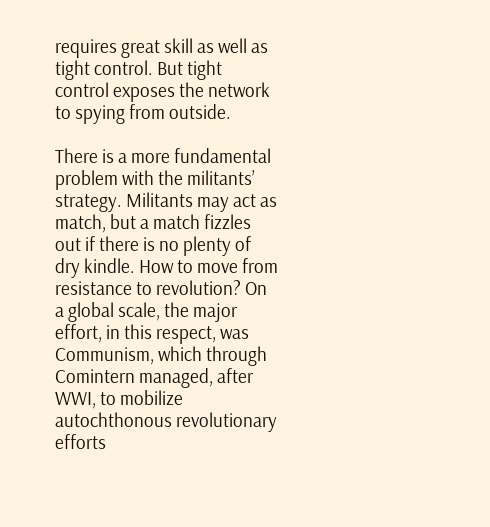requires great skill as well as tight control. But tight control exposes the network to spying from outside.

There is a more fundamental problem with the militants’ strategy. Militants may act as match, but a match fizzles out if there is no plenty of dry kindle. How to move from resistance to revolution? On a global scale, the major effort, in this respect, was Communism, which through Comintern managed, after WWI, to mobilize autochthonous revolutionary efforts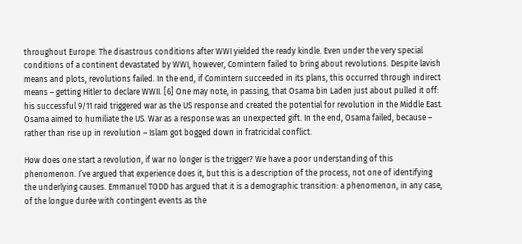throughout Europe. The disastrous conditions after WWI yielded the ready kindle. Even under the very special conditions of a continent devastated by WWI, however, Comintern failed to bring about revolutions. Despite lavish means and plots, revolutions failed. In the end, if Comintern succeeded in its plans, this occurred through indirect means – getting Hitler to declare WWII. [6] One may note, in passing, that Osama bin Laden just about pulled it off: his successful 9/11 raid triggered war as the US response and created the potential for revolution in the Middle East. Osama aimed to humiliate the US. War as a response was an unexpected gift. In the end, Osama failed, because – rather than rise up in revolution – Islam got bogged down in fratricidal conflict.

How does one start a revolution, if war no longer is the trigger? We have a poor understanding of this phenomenon. I’ve argued that experience does it, but this is a description of the process, not one of identifying the underlying causes. Emmanuel TODD has argued that it is a demographic transition: a phenomenon, in any case, of the longue durée with contingent events as the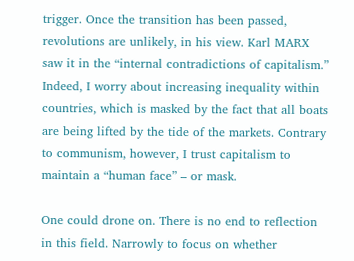trigger. Once the transition has been passed, revolutions are unlikely, in his view. Karl MARX saw it in the “internal contradictions of capitalism.” Indeed, I worry about increasing inequality within countries, which is masked by the fact that all boats are being lifted by the tide of the markets. Contrary to communism, however, I trust capitalism to maintain a “human face” – or mask.

One could drone on. There is no end to reflection in this field. Narrowly to focus on whether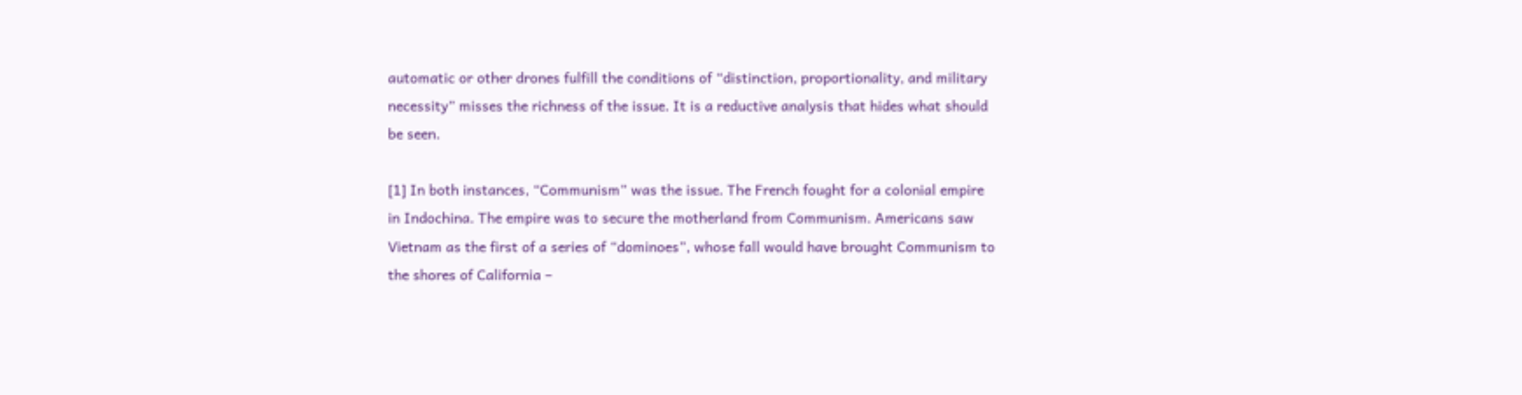automatic or other drones fulfill the conditions of “distinction, proportionality, and military necessity” misses the richness of the issue. It is a reductive analysis that hides what should be seen.

[1] In both instances, “Communism” was the issue. The French fought for a colonial empire in Indochina. The empire was to secure the motherland from Communism. Americans saw Vietnam as the first of a series of “dominoes”, whose fall would have brought Communism to the shores of California –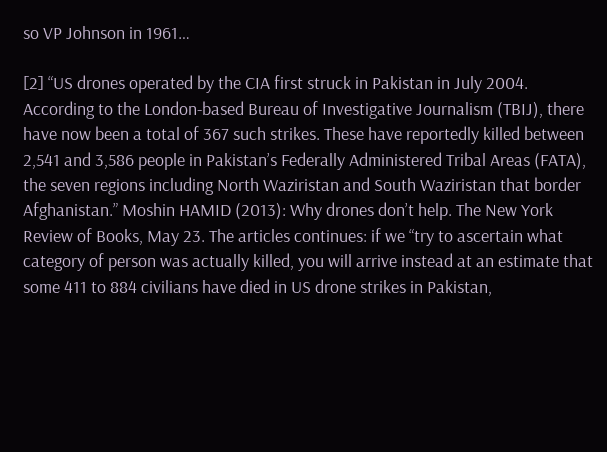so VP Johnson in 1961…

[2] “US drones operated by the CIA first struck in Pakistan in July 2004. According to the London-based Bureau of Investigative Journalism (TBIJ), there have now been a total of 367 such strikes. These have reportedly killed between 2,541 and 3,586 people in Pakistan’s Federally Administered Tribal Areas (FATA), the seven regions including North Waziristan and South Waziristan that border Afghanistan.” Moshin HAMID (2013): Why drones don’t help. The New York Review of Books, May 23. The articles continues: if we “try to ascertain what category of person was actually killed, you will arrive instead at an estimate that some 411 to 884 civilians have died in US drone strikes in Pakistan,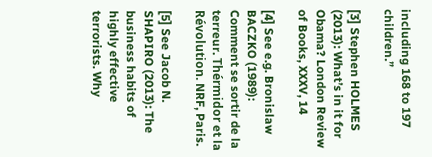including 168 to 197 children.”

[3] Stephen HOLMES (2013): What’s in it for Obama? London Review of Books, XXXV, 14

[4] See e.g. Bronislaw BACZKO (1989): Comment se sortir de la terreur. Thérmidor et la Révolution. NRF, Paris.

[5] See Jacob N. SHAPIRO (2013): The business habits of highly effective terrorists. Why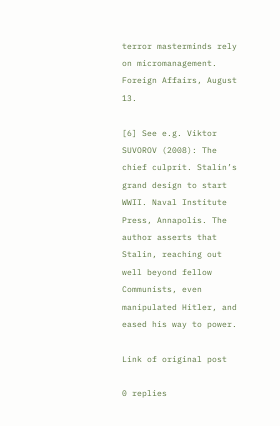terror masterminds rely on micromanagement. Foreign Affairs, August 13.

[6] See e.g. Viktor SUVOROV (2008): The chief culprit. Stalin’s grand design to start WWII. Naval Institute Press, Annapolis. The author asserts that Stalin, reaching out well beyond fellow Communists, even manipulated Hitler, and eased his way to power.

Link of original post

0 replies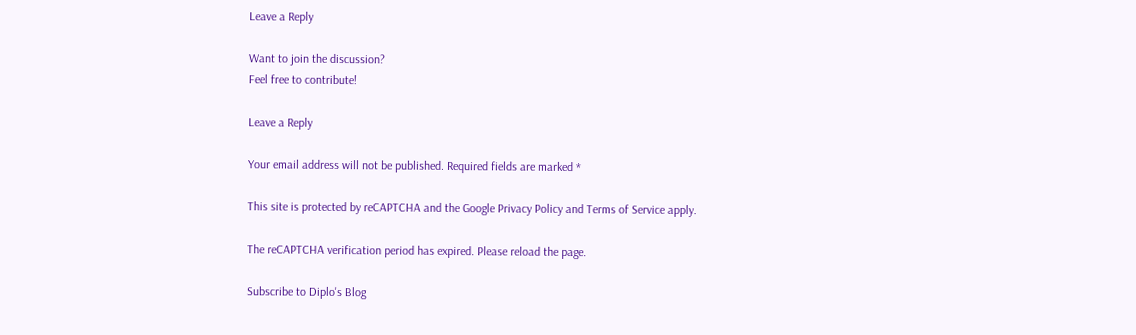Leave a Reply

Want to join the discussion?
Feel free to contribute!

Leave a Reply

Your email address will not be published. Required fields are marked *

This site is protected by reCAPTCHA and the Google Privacy Policy and Terms of Service apply.

The reCAPTCHA verification period has expired. Please reload the page.

Subscribe to Diplo's Blog